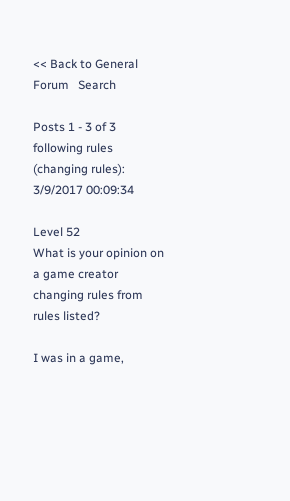<< Back to General Forum   Search

Posts 1 - 3 of 3
following rules (changing rules): 3/9/2017 00:09:34

Level 52
What is your opinion on a game creator changing rules from rules listed?

I was in a game,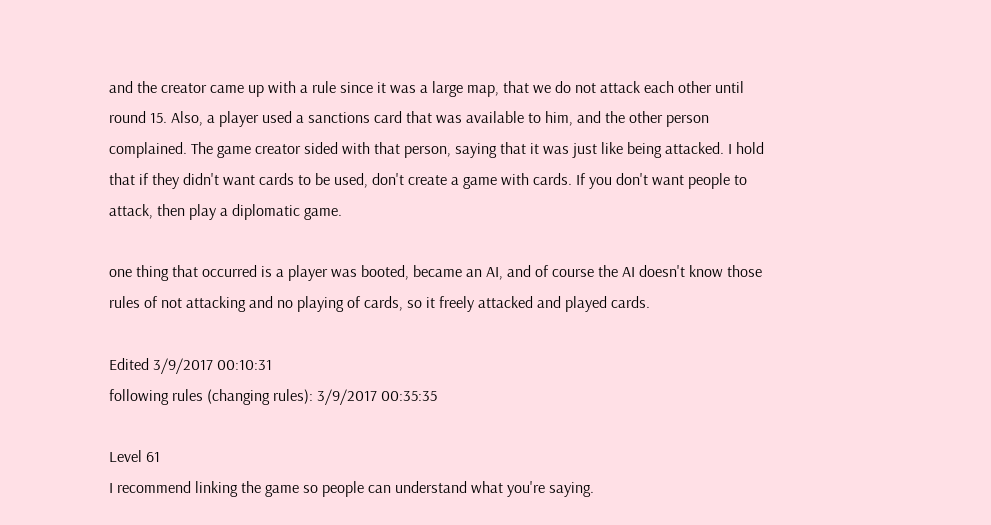and the creator came up with a rule since it was a large map, that we do not attack each other until round 15. Also, a player used a sanctions card that was available to him, and the other person complained. The game creator sided with that person, saying that it was just like being attacked. I hold that if they didn't want cards to be used, don't create a game with cards. If you don't want people to attack, then play a diplomatic game.

one thing that occurred is a player was booted, became an AI, and of course the AI doesn't know those rules of not attacking and no playing of cards, so it freely attacked and played cards.

Edited 3/9/2017 00:10:31
following rules (changing rules): 3/9/2017 00:35:35

Level 61
I recommend linking the game so people can understand what you're saying.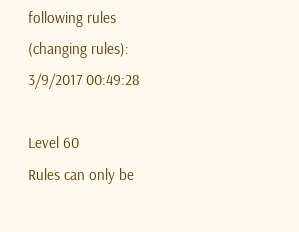following rules (changing rules): 3/9/2017 00:49:28

Level 60
Rules can only be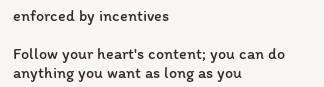enforced by incentives

Follow your heart's content; you can do anything you want as long as you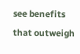see benefits that outweigh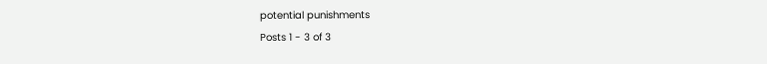potential punishments
Posts 1 - 3 of 3